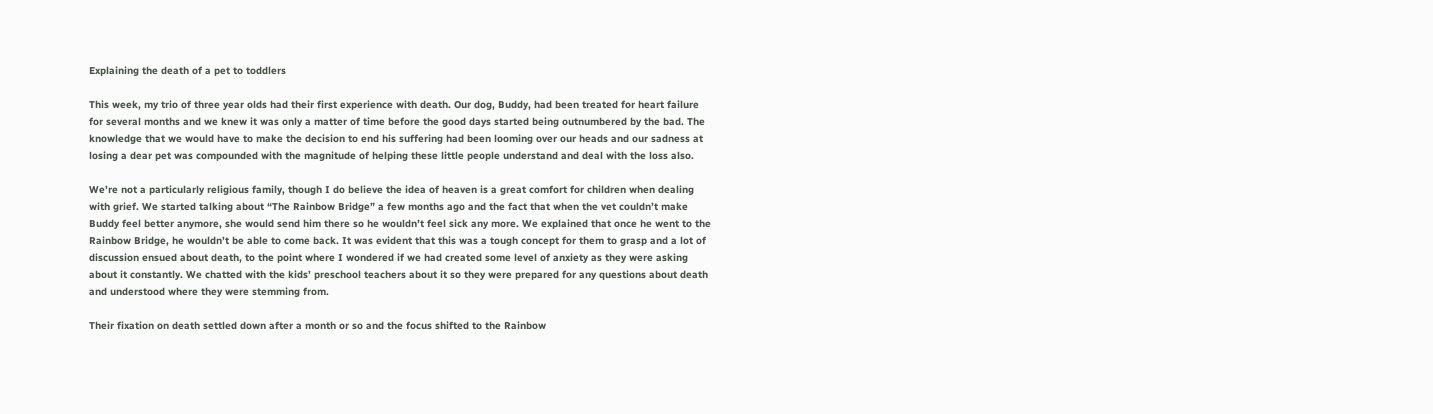Explaining the death of a pet to toddlers

This week, my trio of three year olds had their first experience with death. Our dog, Buddy, had been treated for heart failure for several months and we knew it was only a matter of time before the good days started being outnumbered by the bad. The knowledge that we would have to make the decision to end his suffering had been looming over our heads and our sadness at losing a dear pet was compounded with the magnitude of helping these little people understand and deal with the loss also.

We’re not a particularly religious family, though I do believe the idea of heaven is a great comfort for children when dealing with grief. We started talking about “The Rainbow Bridge” a few months ago and the fact that when the vet couldn’t make Buddy feel better anymore, she would send him there so he wouldn’t feel sick any more. We explained that once he went to the Rainbow Bridge, he wouldn’t be able to come back. It was evident that this was a tough concept for them to grasp and a lot of discussion ensued about death, to the point where I wondered if we had created some level of anxiety as they were asking about it constantly. We chatted with the kids’ preschool teachers about it so they were prepared for any questions about death and understood where they were stemming from.

Their fixation on death settled down after a month or so and the focus shifted to the Rainbow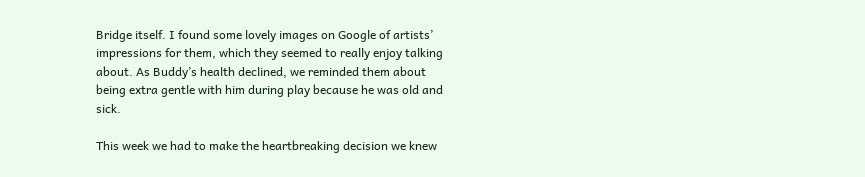Bridge itself. I found some lovely images on Google of artists’ impressions for them, which they seemed to really enjoy talking about. As Buddy’s health declined, we reminded them about being extra gentle with him during play because he was old and sick.

This week we had to make the heartbreaking decision we knew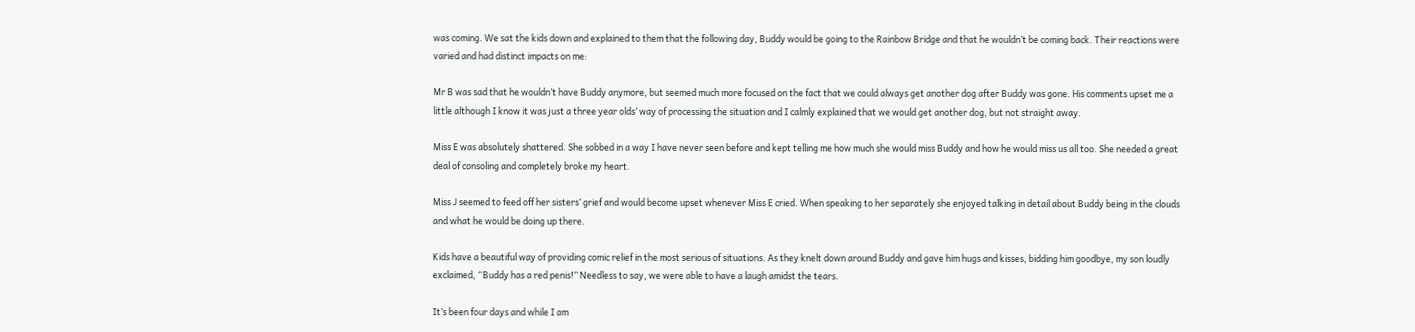was coming. We sat the kids down and explained to them that the following day, Buddy would be going to the Rainbow Bridge and that he wouldn’t be coming back. Their reactions were varied and had distinct impacts on me:

Mr B was sad that he wouldn’t have Buddy anymore, but seemed much more focused on the fact that we could always get another dog after Buddy was gone. His comments upset me a little although I know it was just a three year olds’ way of processing the situation and I calmly explained that we would get another dog, but not straight away.

Miss E was absolutely shattered. She sobbed in a way I have never seen before and kept telling me how much she would miss Buddy and how he would miss us all too. She needed a great deal of consoling and completely broke my heart.

Miss J seemed to feed off her sisters’ grief and would become upset whenever Miss E cried. When speaking to her separately she enjoyed talking in detail about Buddy being in the clouds and what he would be doing up there.

Kids have a beautiful way of providing comic relief in the most serious of situations. As they knelt down around Buddy and gave him hugs and kisses, bidding him goodbye, my son loudly exclaimed, “Buddy has a red penis!” Needless to say, we were able to have a laugh amidst the tears.

It’s been four days and while I am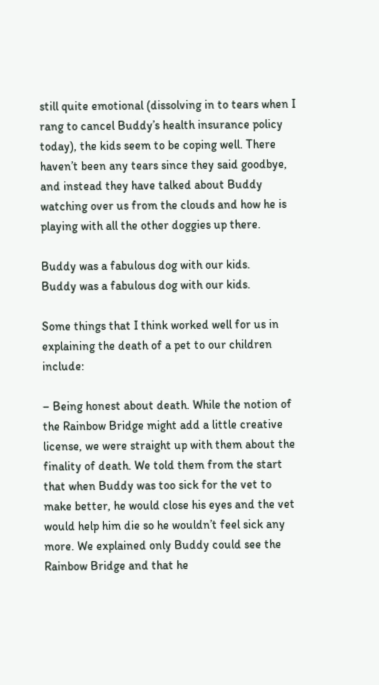still quite emotional (dissolving in to tears when I rang to cancel Buddy’s health insurance policy today), the kids seem to be coping well. There haven’t been any tears since they said goodbye, and instead they have talked about Buddy watching over us from the clouds and how he is playing with all the other doggies up there.

Buddy was a fabulous dog with our kids.
Buddy was a fabulous dog with our kids.

Some things that I think worked well for us in explaining the death of a pet to our children include:

– Being honest about death. While the notion of the Rainbow Bridge might add a little creative license, we were straight up with them about the finality of death. We told them from the start that when Buddy was too sick for the vet to make better, he would close his eyes and the vet would help him die so he wouldn’t feel sick any more. We explained only Buddy could see the Rainbow Bridge and that he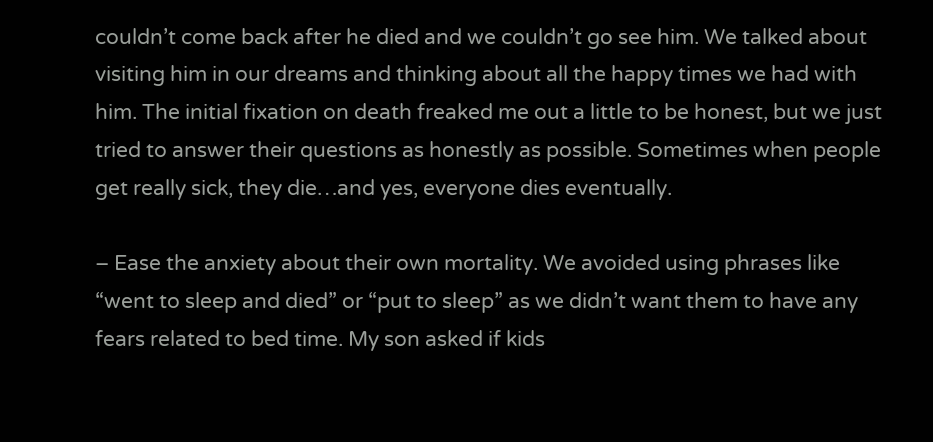couldn’t come back after he died and we couldn’t go see him. We talked about visiting him in our dreams and thinking about all the happy times we had with him. The initial fixation on death freaked me out a little to be honest, but we just tried to answer their questions as honestly as possible. Sometimes when people get really sick, they die…and yes, everyone dies eventually.

– Ease the anxiety about their own mortality. We avoided using phrases like “went to sleep and died” or “put to sleep” as we didn’t want them to have any fears related to bed time. My son asked if kids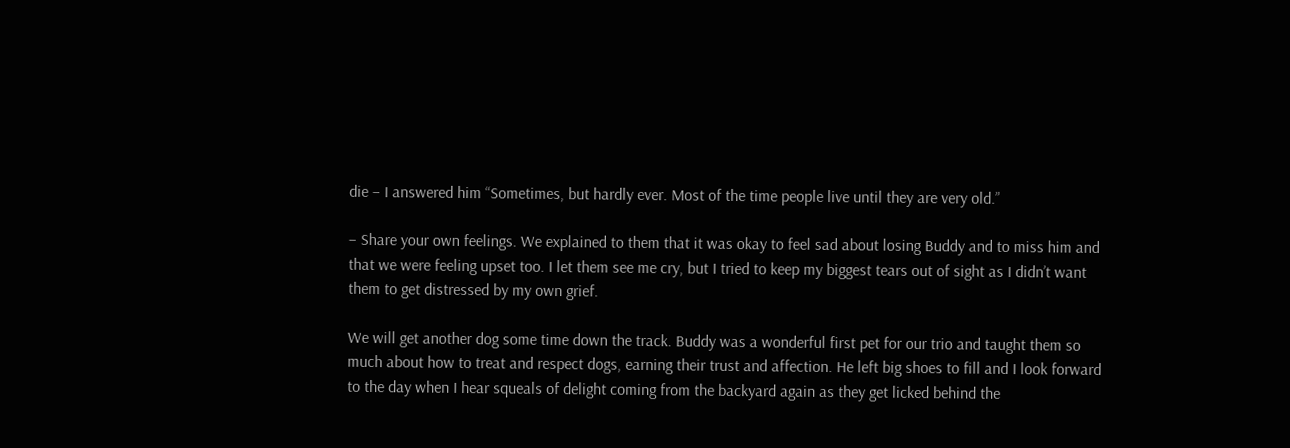die – I answered him “Sometimes, but hardly ever. Most of the time people live until they are very old.”

– Share your own feelings. We explained to them that it was okay to feel sad about losing Buddy and to miss him and that we were feeling upset too. I let them see me cry, but I tried to keep my biggest tears out of sight as I didn’t want them to get distressed by my own grief.

We will get another dog some time down the track. Buddy was a wonderful first pet for our trio and taught them so much about how to treat and respect dogs, earning their trust and affection. He left big shoes to fill and I look forward to the day when I hear squeals of delight coming from the backyard again as they get licked behind the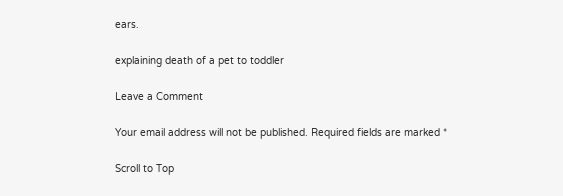ears.

explaining death of a pet to toddler

Leave a Comment

Your email address will not be published. Required fields are marked *

Scroll to Top